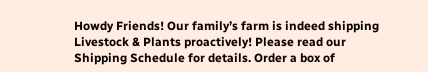Howdy Friends! Our family’s farm is indeed shipping Livestock & Plants proactively! Please read our Shipping Schedule for details. Order a box of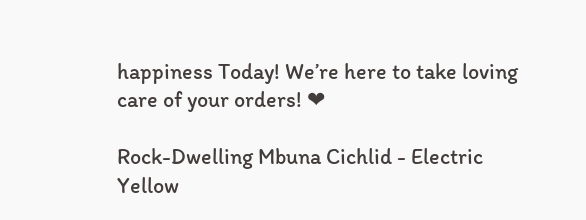happiness Today! We’re here to take loving care of your orders! ❤

Rock-Dwelling Mbuna Cichlid - Electric Yellow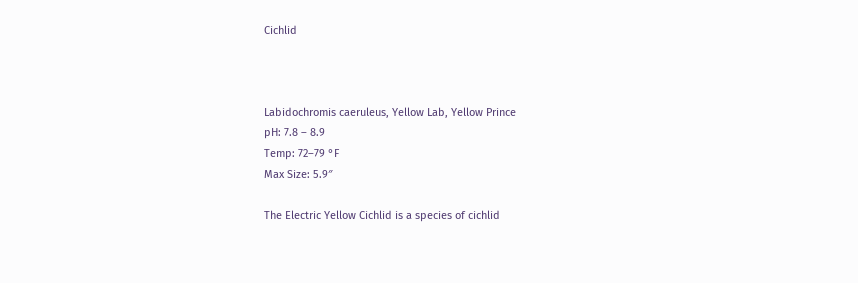Cichlid



Labidochromis caeruleus, Yellow Lab, Yellow Prince
pH: 7.8 – 8.9
Temp: 72–79 °F
Max Size: 5.9″

The Electric Yellow Cichlid is a species of cichlid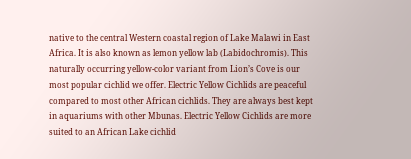native to the central Western coastal region of Lake Malawi in East Africa. It is also known as lemon yellow lab (Labidochromis). This naturally occurring yellow-color variant from Lion’s Cove is our most popular cichlid we offer. Electric Yellow Cichlids are peaceful compared to most other African cichlids. They are always best kept in aquariums with other Mbunas. Electric Yellow Cichlids are more suited to an African Lake cichlid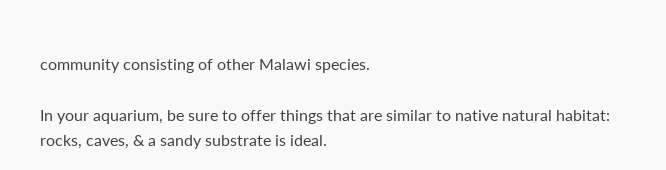community consisting of other Malawi species.

In your aquarium, be sure to offer things that are similar to native natural habitat: rocks, caves, & a sandy substrate is ideal.